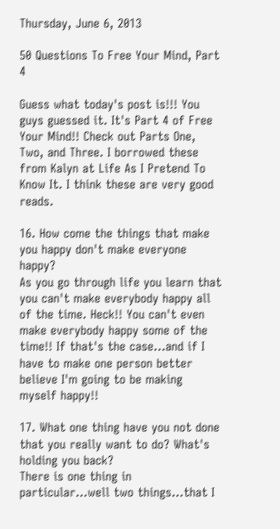Thursday, June 6, 2013

50 Questions To Free Your Mind, Part 4

Guess what today's post is!!! You guys guessed it. It's Part 4 of Free Your Mind!! Check out Parts One, Two, and Three. I borrowed these from Kalyn at Life As I Pretend To Know It. I think these are very good reads.

16. How come the things that make you happy don't make everyone happy?
As you go through life you learn that you can't make everybody happy all of the time. Heck!! You can't even make everybody happy some of the time!! If that's the case...and if I have to make one person better believe I'm going to be making myself happy!!

17. What one thing have you not done that you really want to do? What's holding you back?
There is one thing in particular...well two things...that I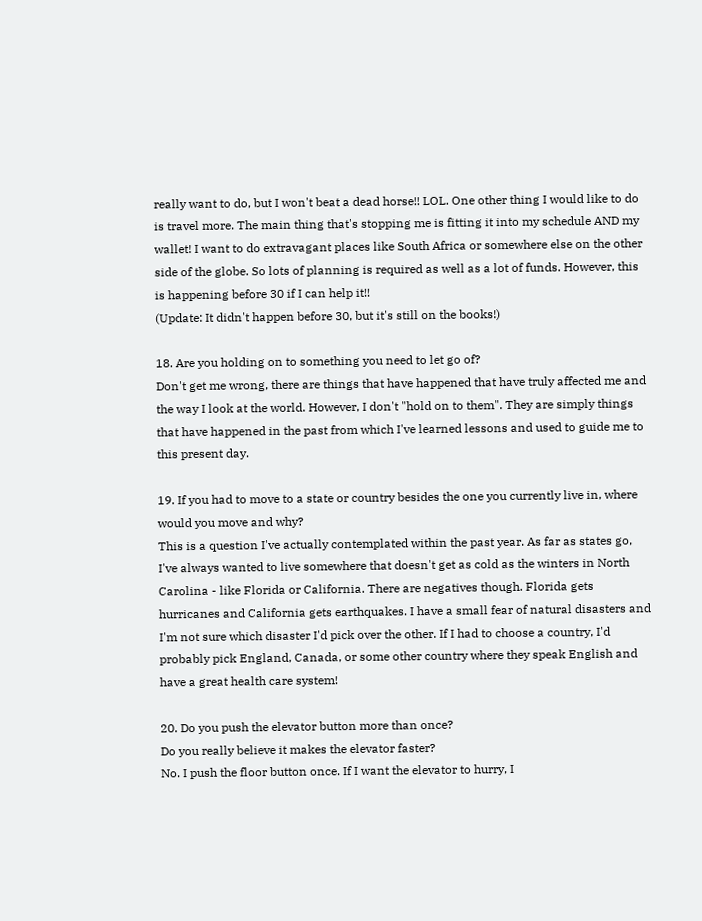really want to do, but I won't beat a dead horse!! LOL. One other thing I would like to do is travel more. The main thing that's stopping me is fitting it into my schedule AND my wallet! I want to do extravagant places like South Africa or somewhere else on the other side of the globe. So lots of planning is required as well as a lot of funds. However, this is happening before 30 if I can help it!!
(Update: It didn't happen before 30, but it's still on the books!)

18. Are you holding on to something you need to let go of?
Don't get me wrong, there are things that have happened that have truly affected me and the way I look at the world. However, I don't "hold on to them". They are simply things that have happened in the past from which I've learned lessons and used to guide me to this present day.

19. If you had to move to a state or country besides the one you currently live in, where would you move and why?
This is a question I've actually contemplated within the past year. As far as states go, I've always wanted to live somewhere that doesn't get as cold as the winters in North Carolina - like Florida or California. There are negatives though. Florida gets hurricanes and California gets earthquakes. I have a small fear of natural disasters and I'm not sure which disaster I'd pick over the other. If I had to choose a country, I'd probably pick England, Canada, or some other country where they speak English and have a great health care system!

20. Do you push the elevator button more than once?
Do you really believe it makes the elevator faster?
No. I push the floor button once. If I want the elevator to hurry, I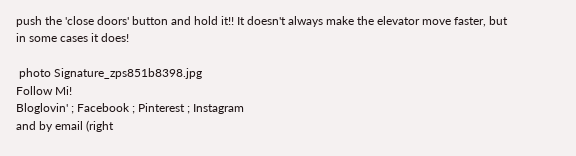push the 'close doors' button and hold it!! It doesn't always make the elevator move faster, but in some cases it does!

 photo Signature_zps851b8398.jpg
Follow Mi!
Bloglovin' ; Facebook ; Pinterest ; Instagram
and by email (right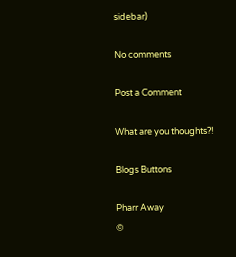sidebar)

No comments

Post a Comment

What are you thoughts?!

Blogs Buttons

Pharr Away
©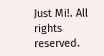Just Mi!. All rights reserved.